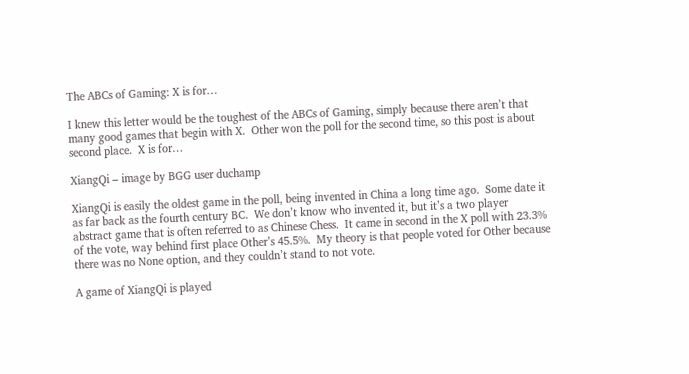The ABCs of Gaming: X is for…

I knew this letter would be the toughest of the ABCs of Gaming, simply because there aren’t that many good games that begin with X.  Other won the poll for the second time, so this post is about second place.  X is for…

XiangQi – image by BGG user duchamp

XiangQi is easily the oldest game in the poll, being invented in China a long time ago.  Some date it as far back as the fourth century BC.  We don’t know who invented it, but it’s a two player abstract game that is often referred to as Chinese Chess.  It came in second in the X poll with 23.3% of the vote, way behind first place Other’s 45.5%.  My theory is that people voted for Other because there was no None option, and they couldn’t stand to not vote.

A game of XiangQi is played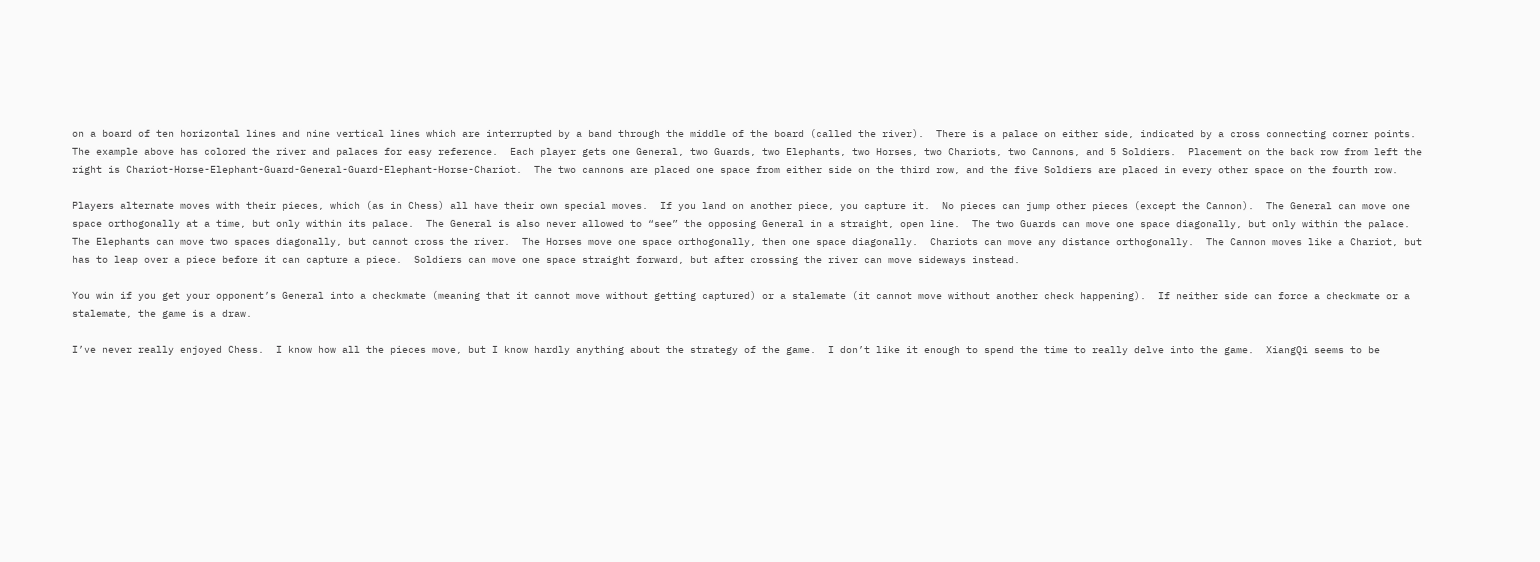on a board of ten horizontal lines and nine vertical lines which are interrupted by a band through the middle of the board (called the river).  There is a palace on either side, indicated by a cross connecting corner points.  The example above has colored the river and palaces for easy reference.  Each player gets one General, two Guards, two Elephants, two Horses, two Chariots, two Cannons, and 5 Soldiers.  Placement on the back row from left the right is Chariot-Horse-Elephant-Guard-General-Guard-Elephant-Horse-Chariot.  The two cannons are placed one space from either side on the third row, and the five Soldiers are placed in every other space on the fourth row.

Players alternate moves with their pieces, which (as in Chess) all have their own special moves.  If you land on another piece, you capture it.  No pieces can jump other pieces (except the Cannon).  The General can move one space orthogonally at a time, but only within its palace.  The General is also never allowed to “see” the opposing General in a straight, open line.  The two Guards can move one space diagonally, but only within the palace.  The Elephants can move two spaces diagonally, but cannot cross the river.  The Horses move one space orthogonally, then one space diagonally.  Chariots can move any distance orthogonally.  The Cannon moves like a Chariot, but has to leap over a piece before it can capture a piece.  Soldiers can move one space straight forward, but after crossing the river can move sideways instead.

You win if you get your opponent’s General into a checkmate (meaning that it cannot move without getting captured) or a stalemate (it cannot move without another check happening).  If neither side can force a checkmate or a stalemate, the game is a draw.

I’ve never really enjoyed Chess.  I know how all the pieces move, but I know hardly anything about the strategy of the game.  I don’t like it enough to spend the time to really delve into the game.  XiangQi seems to be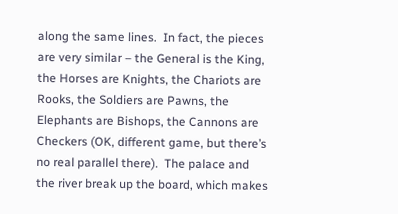along the same lines.  In fact, the pieces are very similar – the General is the King, the Horses are Knights, the Chariots are Rooks, the Soldiers are Pawns, the Elephants are Bishops, the Cannons are Checkers (OK, different game, but there’s no real parallel there).  The palace and the river break up the board, which makes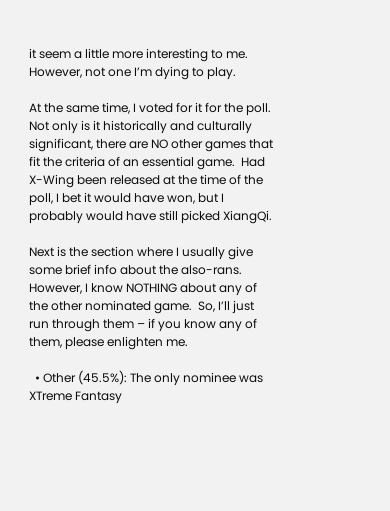it seem a little more interesting to me.  However, not one I’m dying to play.

At the same time, I voted for it for the poll.  Not only is it historically and culturally significant, there are NO other games that fit the criteria of an essential game.  Had X-Wing been released at the time of the poll, I bet it would have won, but I probably would have still picked XiangQi.

Next is the section where I usually give some brief info about the also-rans.  However, I know NOTHING about any of the other nominated game.  So, I’ll just run through them – if you know any of them, please enlighten me.

  • Other (45.5%): The only nominee was XTreme Fantasy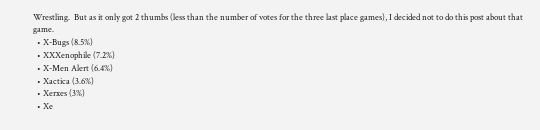Wrestling.  But as it only got 2 thumbs (less than the number of votes for the three last place games), I decided not to do this post about that game.
  • X-Bugs (8.5%)
  • XXXenophile (7.2%)
  • X-Men Alert (6.4%)
  • Xactica (3.6%)
  • Xerxes (3%)
  • Xe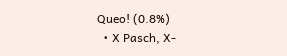Queo! (0.8%)
  • X Pasch, X-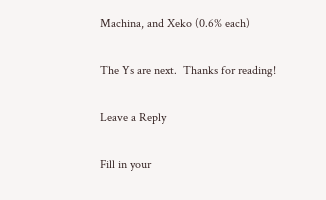Machina, and Xeko (0.6% each)

The Ys are next.  Thanks for reading!

Leave a Reply

Fill in your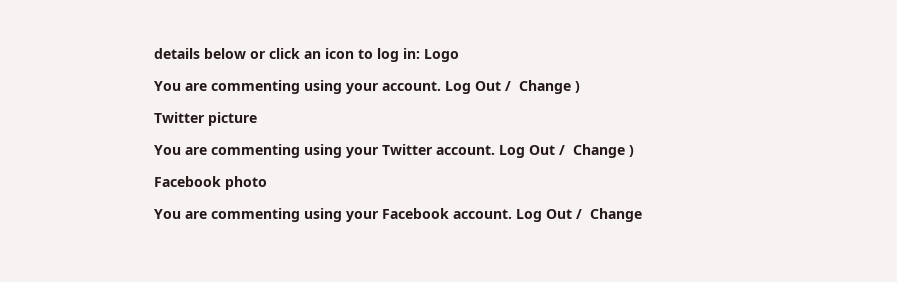details below or click an icon to log in: Logo

You are commenting using your account. Log Out /  Change )

Twitter picture

You are commenting using your Twitter account. Log Out /  Change )

Facebook photo

You are commenting using your Facebook account. Log Out /  Change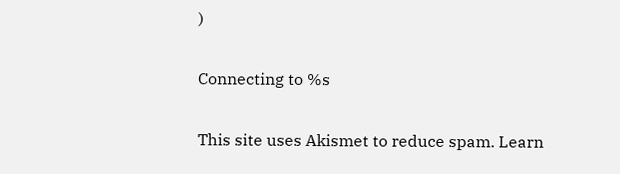)

Connecting to %s

This site uses Akismet to reduce spam. Learn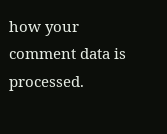how your comment data is processed.